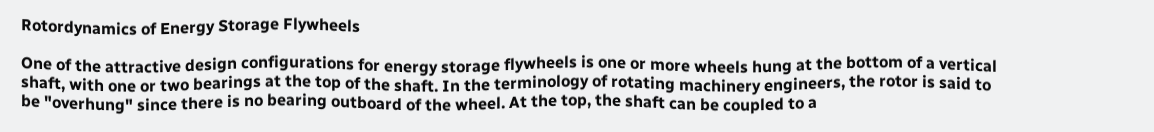Rotordynamics of Energy Storage Flywheels

One of the attractive design configurations for energy storage flywheels is one or more wheels hung at the bottom of a vertical shaft, with one or two bearings at the top of the shaft. In the terminology of rotating machinery engineers, the rotor is said to be "overhung" since there is no bearing outboard of the wheel. At the top, the shaft can be coupled to a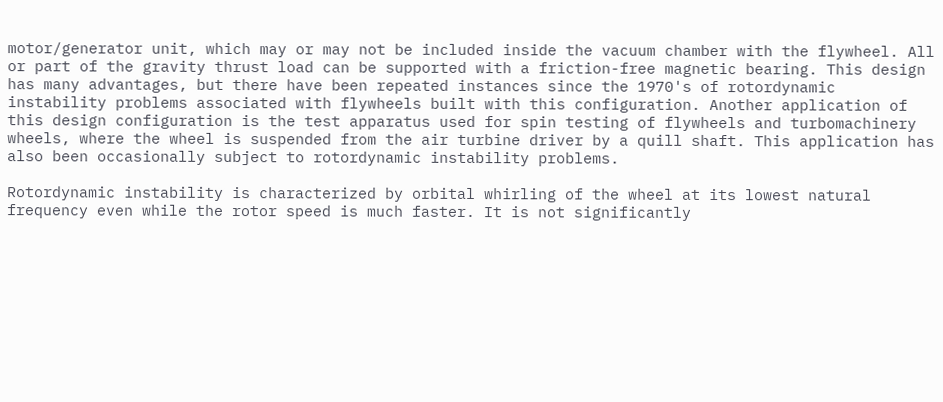motor/generator unit, which may or may not be included inside the vacuum chamber with the flywheel. All or part of the gravity thrust load can be supported with a friction-free magnetic bearing. This design has many advantages, but there have been repeated instances since the 1970's of rotordynamic instability problems associated with flywheels built with this configuration. Another application of this design configuration is the test apparatus used for spin testing of flywheels and turbomachinery wheels, where the wheel is suspended from the air turbine driver by a quill shaft. This application has also been occasionally subject to rotordynamic instability problems.

Rotordynamic instability is characterized by orbital whirling of the wheel at its lowest natural frequency even while the rotor speed is much faster. It is not significantly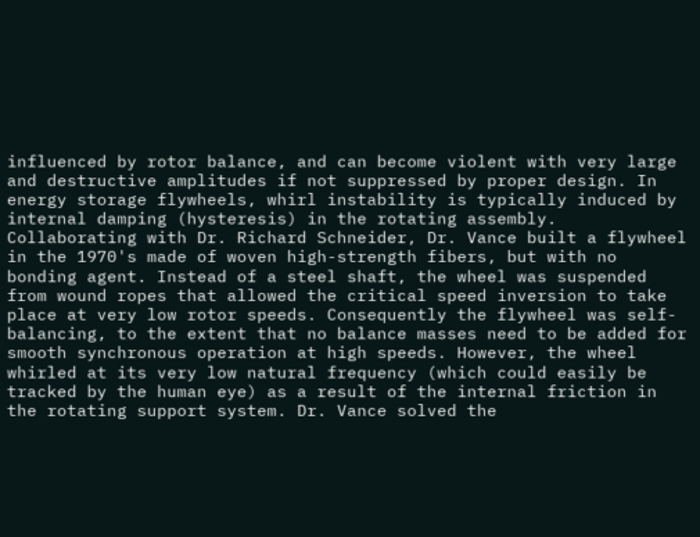influenced by rotor balance, and can become violent with very large and destructive amplitudes if not suppressed by proper design. In energy storage flywheels, whirl instability is typically induced by internal damping (hysteresis) in the rotating assembly. Collaborating with Dr. Richard Schneider, Dr. Vance built a flywheel in the 1970's made of woven high-strength fibers, but with no bonding agent. Instead of a steel shaft, the wheel was suspended from wound ropes that allowed the critical speed inversion to take place at very low rotor speeds. Consequently the flywheel was self-balancing, to the extent that no balance masses need to be added for smooth synchronous operation at high speeds. However, the wheel whirled at its very low natural frequency (which could easily be tracked by the human eye) as a result of the internal friction in the rotating support system. Dr. Vance solved the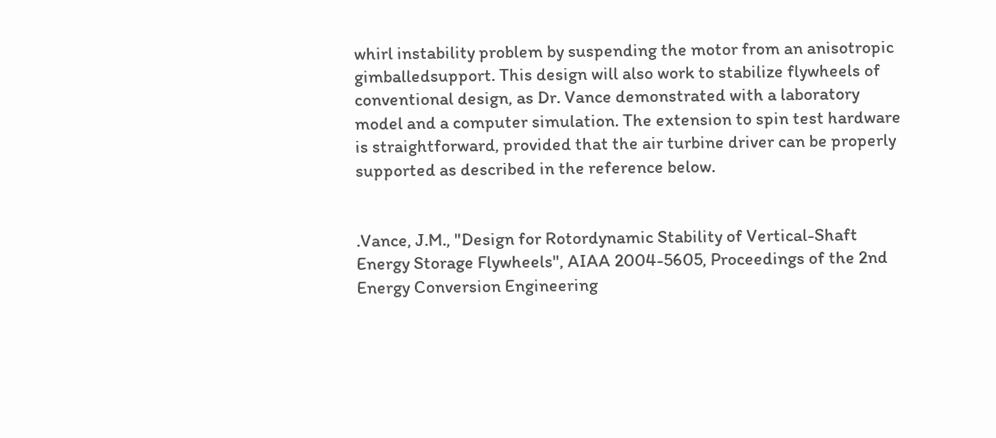whirl instability problem by suspending the motor from an anisotropic gimballedsupport. This design will also work to stabilize flywheels of conventional design, as Dr. Vance demonstrated with a laboratory model and a computer simulation. The extension to spin test hardware is straightforward, provided that the air turbine driver can be properly supported as described in the reference below.


.Vance, J.M., "Design for Rotordynamic Stability of Vertical-Shaft Energy Storage Flywheels", AIAA 2004-5605, Proceedings of the 2nd Energy Conversion Engineering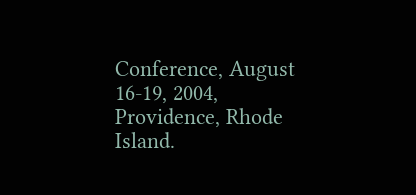Conference, August 16-19, 2004, Providence, Rhode Island.